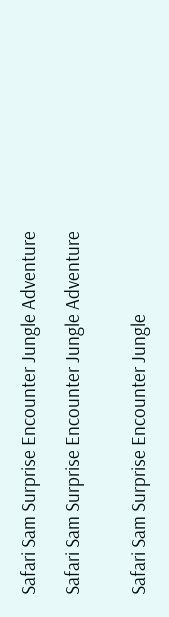Safari Sam Surprise Encounter Jungle Adventure

Safari Sam Surprise Encounter Jungle Adventure


Safari Sam Surprise Encounter Jungle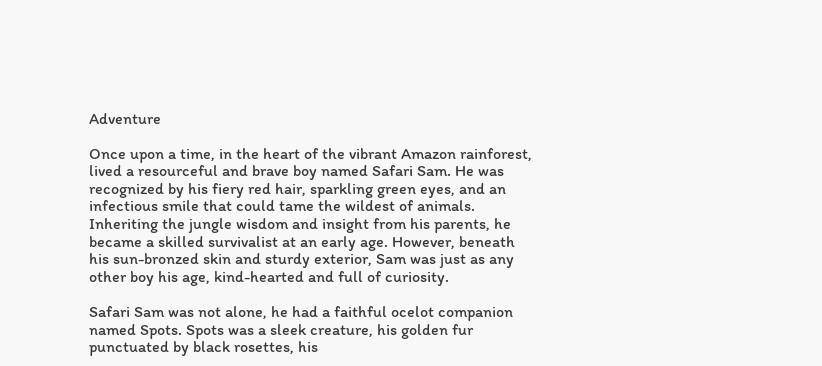Adventure

Once upon a time, in the heart of the vibrant Amazon rainforest, lived a resourceful and brave boy named Safari Sam. He was recognized by his fiery red hair, sparkling green eyes, and an infectious smile that could tame the wildest of animals. Inheriting the jungle wisdom and insight from his parents, he became a skilled survivalist at an early age. However, beneath his sun-bronzed skin and sturdy exterior, Sam was just as any other boy his age, kind-hearted and full of curiosity.

Safari Sam was not alone, he had a faithful ocelot companion named Spots. Spots was a sleek creature, his golden fur punctuated by black rosettes, his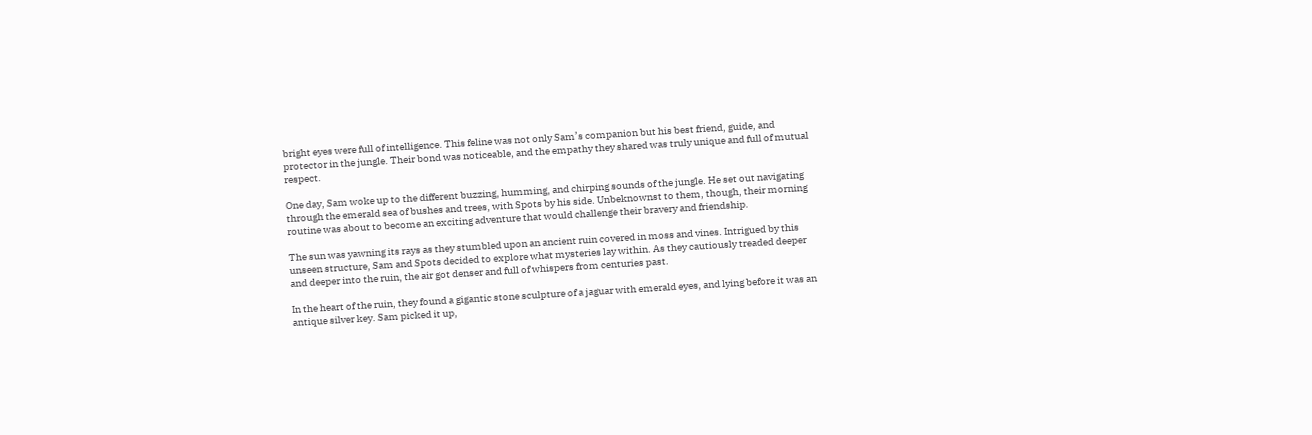bright eyes were full of intelligence. This feline was not only Sam’s companion but his best friend, guide, and protector in the jungle. Their bond was noticeable, and the empathy they shared was truly unique and full of mutual respect.

One day, Sam woke up to the different buzzing, humming, and chirping sounds of the jungle. He set out navigating through the emerald sea of bushes and trees, with Spots by his side. Unbeknownst to them, though, their morning routine was about to become an exciting adventure that would challenge their bravery and friendship.

The sun was yawning its rays as they stumbled upon an ancient ruin covered in moss and vines. Intrigued by this unseen structure, Sam and Spots decided to explore what mysteries lay within. As they cautiously treaded deeper and deeper into the ruin, the air got denser and full of whispers from centuries past.

In the heart of the ruin, they found a gigantic stone sculpture of a jaguar with emerald eyes, and lying before it was an antique silver key. Sam picked it up,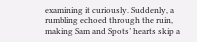examining it curiously. Suddenly, a rumbling echoed through the ruin, making Sam and Spots’ hearts skip a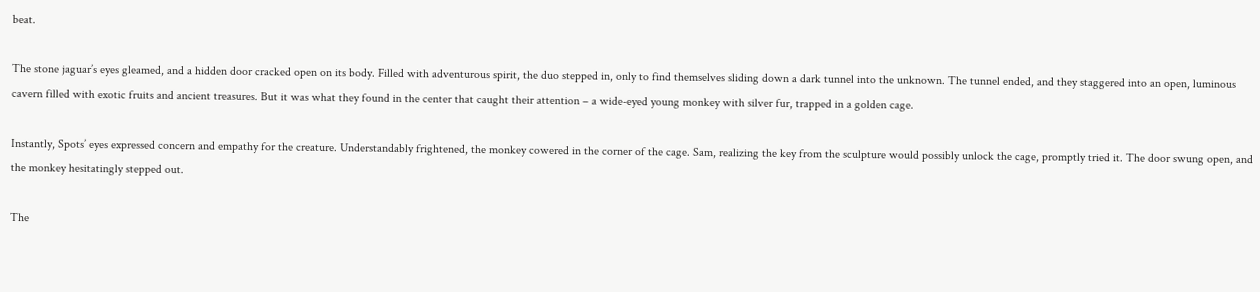beat.

The stone jaguar’s eyes gleamed, and a hidden door cracked open on its body. Filled with adventurous spirit, the duo stepped in, only to find themselves sliding down a dark tunnel into the unknown. The tunnel ended, and they staggered into an open, luminous cavern filled with exotic fruits and ancient treasures. But it was what they found in the center that caught their attention – a wide-eyed young monkey with silver fur, trapped in a golden cage.

Instantly, Spots’ eyes expressed concern and empathy for the creature. Understandably frightened, the monkey cowered in the corner of the cage. Sam, realizing the key from the sculpture would possibly unlock the cage, promptly tried it. The door swung open, and the monkey hesitatingly stepped out.

The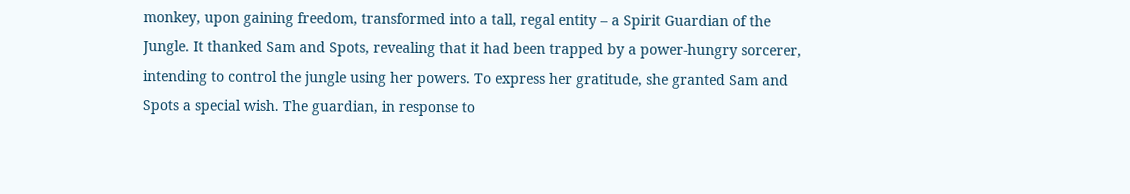monkey, upon gaining freedom, transformed into a tall, regal entity – a Spirit Guardian of the Jungle. It thanked Sam and Spots, revealing that it had been trapped by a power-hungry sorcerer, intending to control the jungle using her powers. To express her gratitude, she granted Sam and Spots a special wish. The guardian, in response to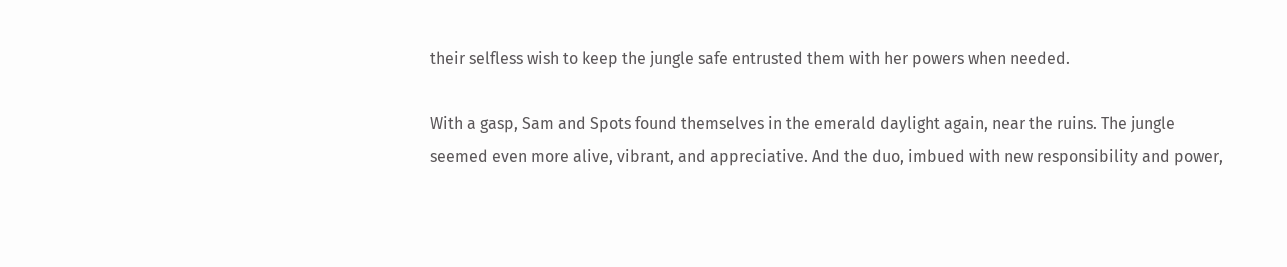their selfless wish to keep the jungle safe entrusted them with her powers when needed.

With a gasp, Sam and Spots found themselves in the emerald daylight again, near the ruins. The jungle seemed even more alive, vibrant, and appreciative. And the duo, imbued with new responsibility and power,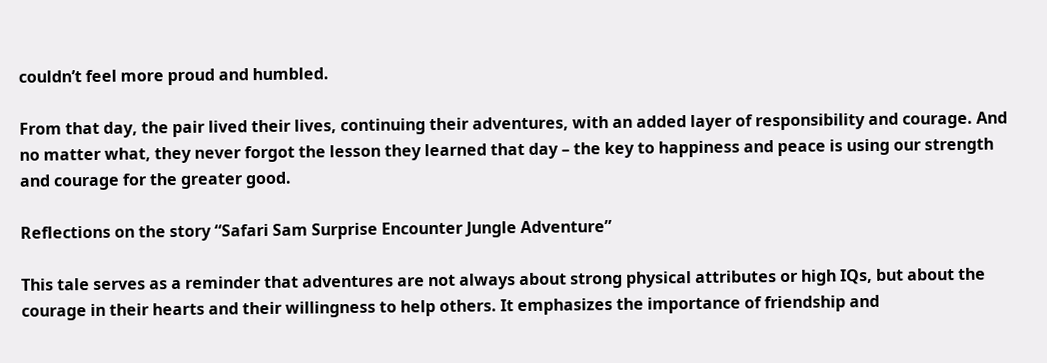couldn’t feel more proud and humbled.

From that day, the pair lived their lives, continuing their adventures, with an added layer of responsibility and courage. And no matter what, they never forgot the lesson they learned that day – the key to happiness and peace is using our strength and courage for the greater good.

Reflections on the story “Safari Sam Surprise Encounter Jungle Adventure”

This tale serves as a reminder that adventures are not always about strong physical attributes or high IQs, but about the courage in their hearts and their willingness to help others. It emphasizes the importance of friendship and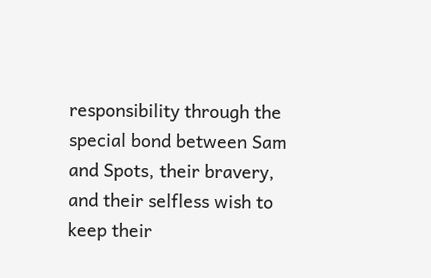responsibility through the special bond between Sam and Spots, their bravery, and their selfless wish to keep their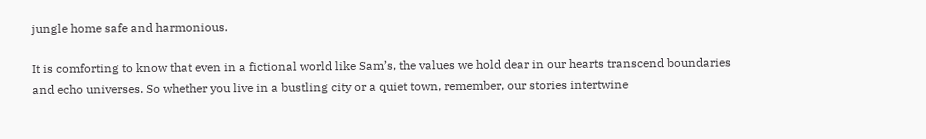jungle home safe and harmonious.

It is comforting to know that even in a fictional world like Sam’s, the values we hold dear in our hearts transcend boundaries and echo universes. So whether you live in a bustling city or a quiet town, remember, our stories intertwine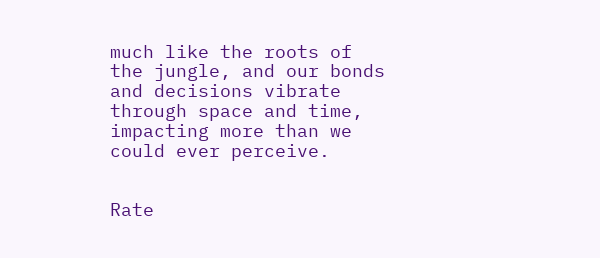much like the roots of the jungle, and our bonds and decisions vibrate through space and time, impacting more than we could ever perceive.


Rate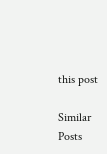this post

Similar Posts